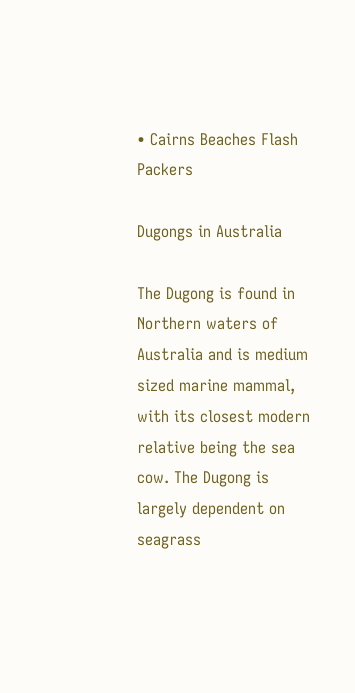• Cairns Beaches Flash Packers

Dugongs in Australia

The Dugong is found in Northern waters of Australia and is medium sized marine mammal, with its closest modern relative being the sea cow. The Dugong is largely dependent on seagrass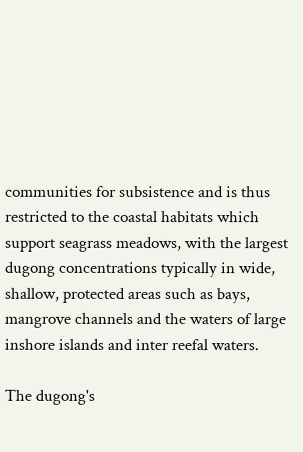communities for subsistence and is thus restricted to the coastal habitats which support seagrass meadows, with the largest dugong concentrations typically in wide, shallow, protected areas such as bays, mangrove channels and the waters of large inshore islands and inter reefal waters.

The dugong's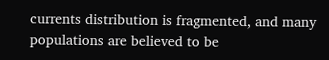currents distribution is fragmented, and many populations are believed to be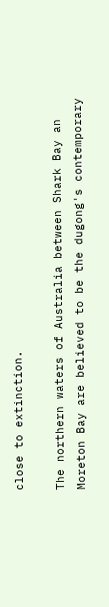close to extinction.

The northern waters of Australia between Shark Bay an Moreton Bay are believed to be the dugong's contemporary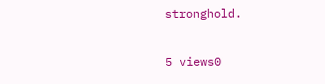stronghold.

5 views0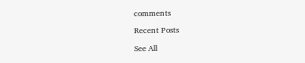comments

Recent Posts

See All